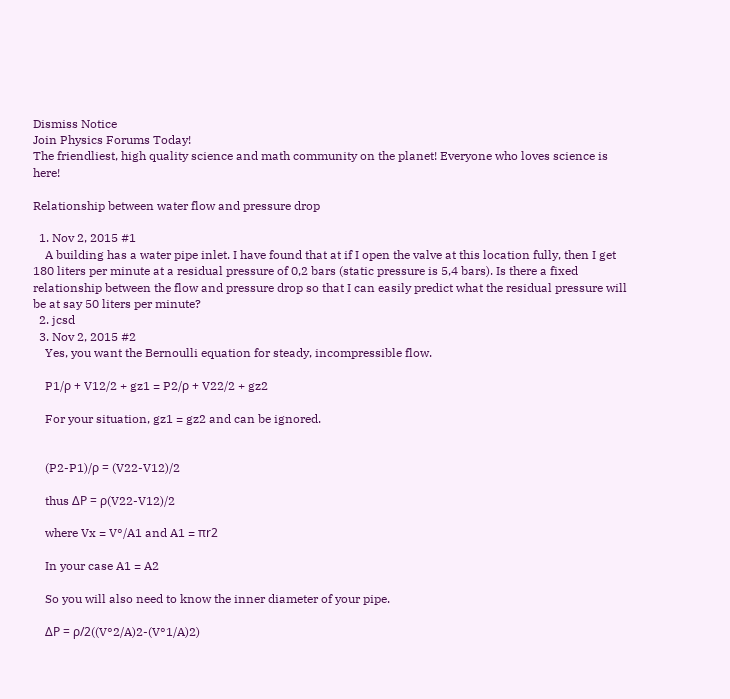Dismiss Notice
Join Physics Forums Today!
The friendliest, high quality science and math community on the planet! Everyone who loves science is here!

Relationship between water flow and pressure drop

  1. Nov 2, 2015 #1
    A building has a water pipe inlet. I have found that at if I open the valve at this location fully, then I get 180 liters per minute at a residual pressure of 0,2 bars (static pressure is 5,4 bars). Is there a fixed relationship between the flow and pressure drop so that I can easily predict what the residual pressure will be at say 50 liters per minute?
  2. jcsd
  3. Nov 2, 2015 #2
    Yes, you want the Bernoulli equation for steady, incompressible flow.

    P1/ρ + V12/2 + gz1 = P2/ρ + V22/2 + gz2

    For your situation, gz1 = gz2 and can be ignored.


    (P2-P1)/ρ = (V22-V12)/2

    thus ΔP = ρ(V22-V12)/2

    where Vx = V°/A1 and A1 = πr2

    In your case A1 = A2

    So you will also need to know the inner diameter of your pipe.

    ΔP = ρ/2((V°2/A)2-(V°1/A)2)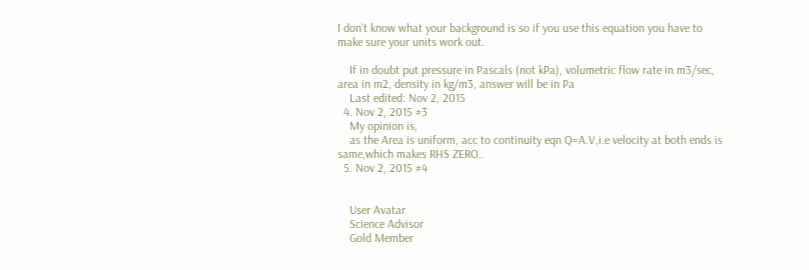I don't know what your background is so if you use this equation you have to make sure your units work out.

    If in doubt put pressure in Pascals (not kPa), volumetric flow rate in m3/sec, area in m2, density in kg/m3, answer will be in Pa
    Last edited: Nov 2, 2015
  4. Nov 2, 2015 #3
    My opinion is,
    as the Area is uniform, acc to continuity eqn Q=A.V,i.e velocity at both ends is same,which makes RHS ZERO..
  5. Nov 2, 2015 #4


    User Avatar
    Science Advisor
    Gold Member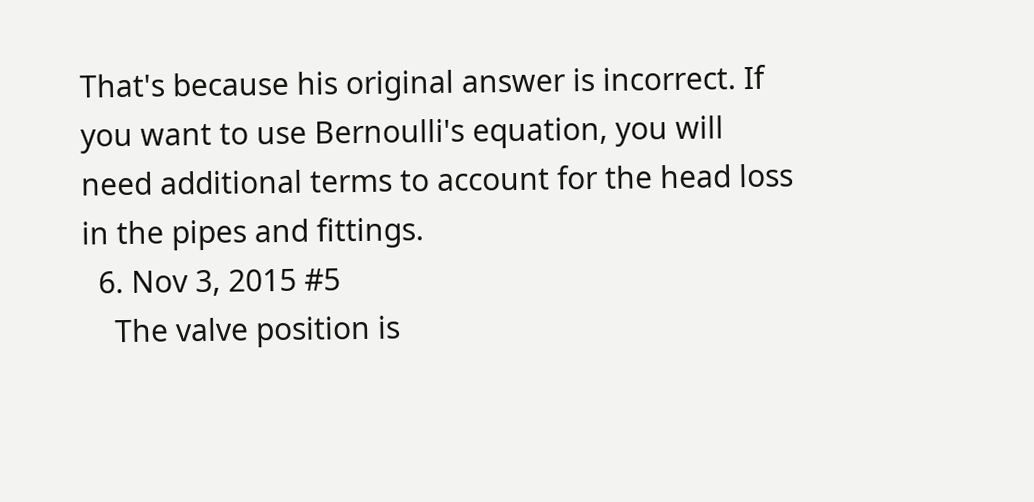That's because his original answer is incorrect. If you want to use Bernoulli's equation, you will need additional terms to account for the head loss in the pipes and fittings.
  6. Nov 3, 2015 #5
    The valve position is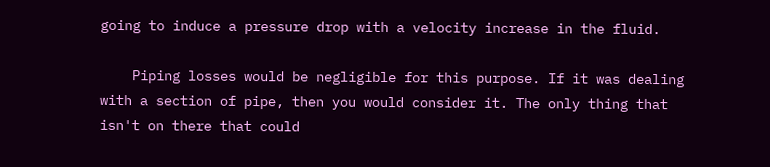going to induce a pressure drop with a velocity increase in the fluid.

    Piping losses would be negligible for this purpose. If it was dealing with a section of pipe, then you would consider it. The only thing that isn't on there that could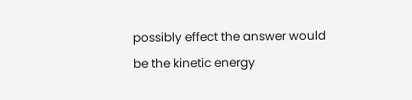possibly effect the answer would be the kinetic energy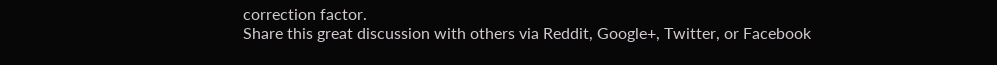correction factor.
Share this great discussion with others via Reddit, Google+, Twitter, or Facebook